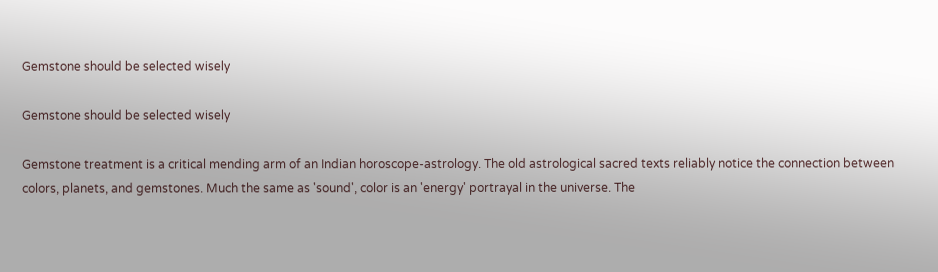Gemstone should be selected wisely

Gemstone should be selected wisely

Gemstone treatment is a critical mending arm of an Indian horoscope-astrology. The old astrological sacred texts reliably notice the connection between colors, planets, and gemstones. Much the same as 'sound', color is an 'energy' portrayal in the universe. The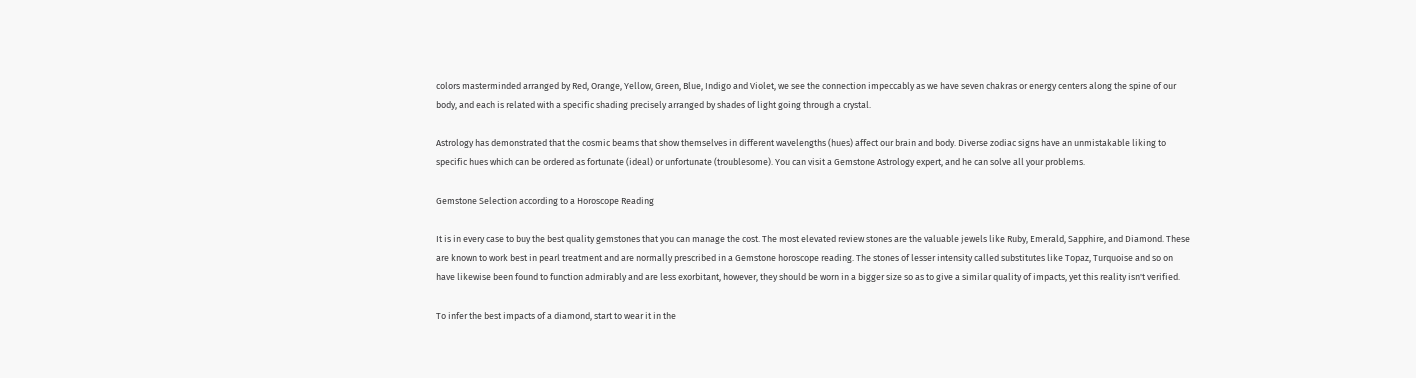colors masterminded arranged by Red, Orange, Yellow, Green, Blue, Indigo and Violet, we see the connection impeccably as we have seven chakras or energy centers along the spine of our body, and each is related with a specific shading precisely arranged by shades of light going through a crystal.

Astrology has demonstrated that the cosmic beams that show themselves in different wavelengths (hues) affect our brain and body. Diverse zodiac signs have an unmistakable liking to specific hues which can be ordered as fortunate (ideal) or unfortunate (troublesome). You can visit a Gemstone Astrology expert, and he can solve all your problems.

Gemstone Selection according to a Horoscope Reading

It is in every case to buy the best quality gemstones that you can manage the cost. The most elevated review stones are the valuable jewels like Ruby, Emerald, Sapphire, and Diamond. These are known to work best in pearl treatment and are normally prescribed in a Gemstone horoscope reading. The stones of lesser intensity called substitutes like Topaz, Turquoise and so on have likewise been found to function admirably and are less exorbitant, however, they should be worn in a bigger size so as to give a similar quality of impacts, yet this reality isn't verified.

To infer the best impacts of a diamond, start to wear it in the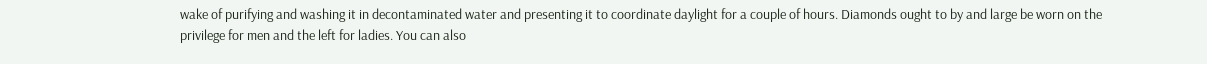wake of purifying and washing it in decontaminated water and presenting it to coordinate daylight for a couple of hours. Diamonds ought to by and large be worn on the privilege for men and the left for ladies. You can also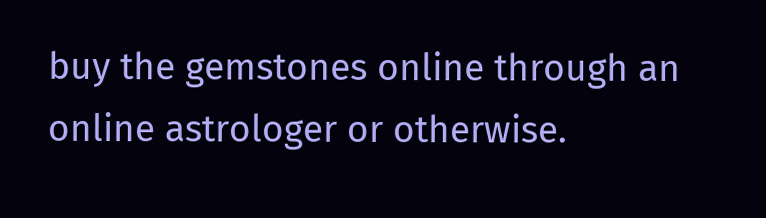buy the gemstones online through an online astrologer or otherwise.